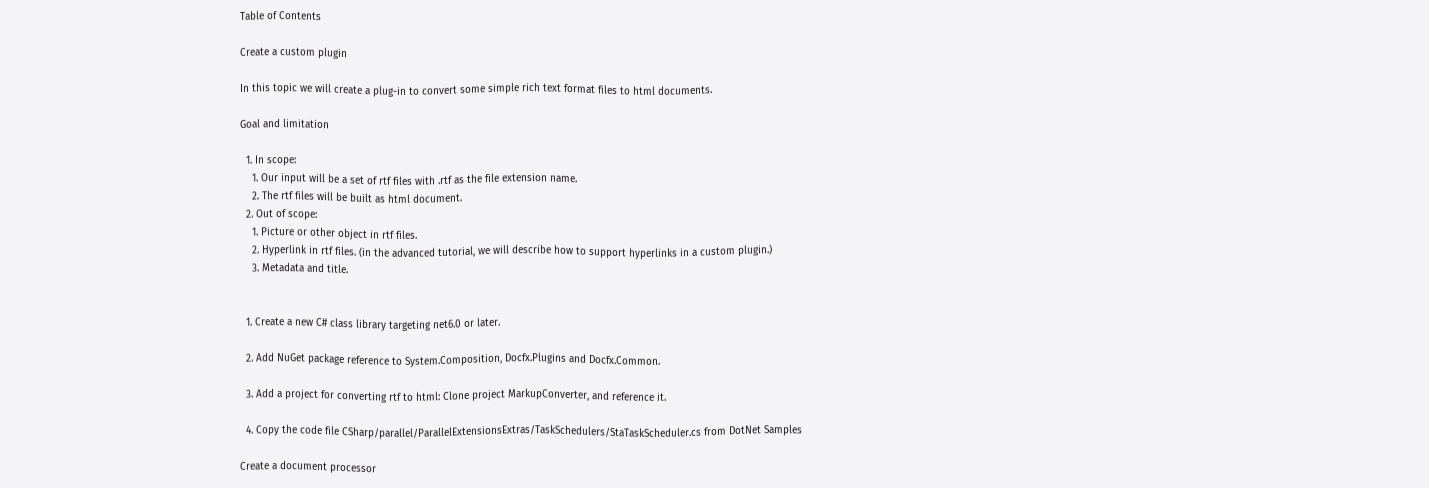Table of Contents

Create a custom plugin

In this topic we will create a plug-in to convert some simple rich text format files to html documents.

Goal and limitation

  1. In scope:
    1. Our input will be a set of rtf files with .rtf as the file extension name.
    2. The rtf files will be built as html document.
  2. Out of scope:
    1. Picture or other object in rtf files.
    2. Hyperlink in rtf files. (in the advanced tutorial, we will describe how to support hyperlinks in a custom plugin.)
    3. Metadata and title.


  1. Create a new C# class library targeting net6.0 or later.

  2. Add NuGet package reference to System.Composition, Docfx.Plugins and Docfx.Common.

  3. Add a project for converting rtf to html: Clone project MarkupConverter, and reference it.

  4. Copy the code file CSharp/parallel/ParallelExtensionsExtras/TaskSchedulers/StaTaskScheduler.cs from DotNet Samples

Create a document processor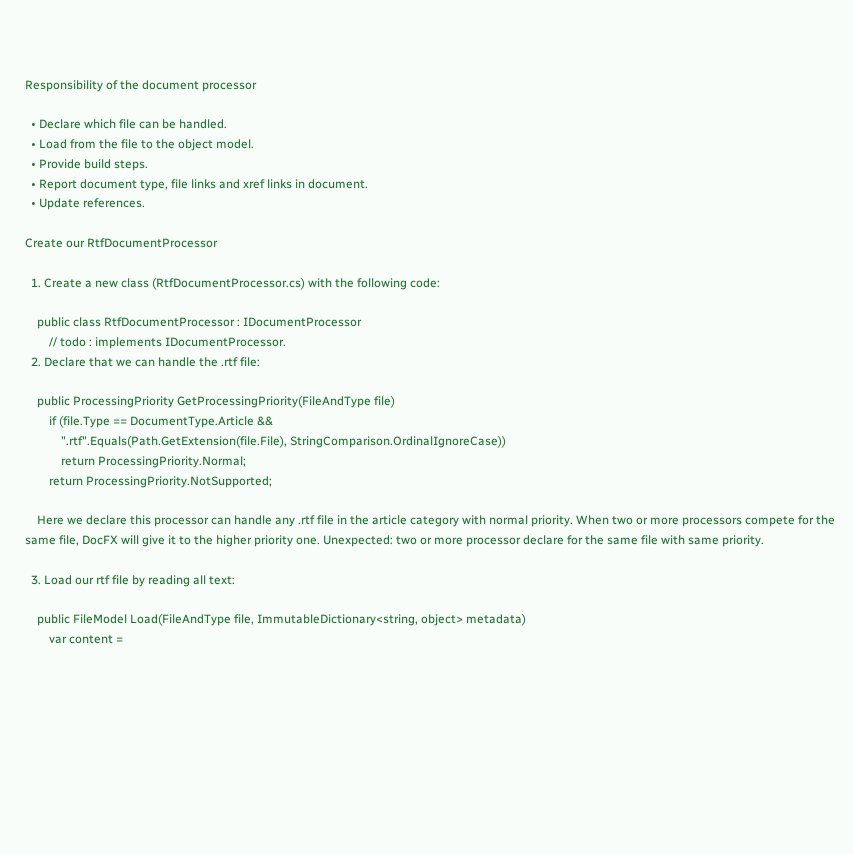Responsibility of the document processor

  • Declare which file can be handled.
  • Load from the file to the object model.
  • Provide build steps.
  • Report document type, file links and xref links in document.
  • Update references.

Create our RtfDocumentProcessor

  1. Create a new class (RtfDocumentProcessor.cs) with the following code:

    public class RtfDocumentProcessor : IDocumentProcessor
        // todo : implements IDocumentProcessor.
  2. Declare that we can handle the .rtf file:

    public ProcessingPriority GetProcessingPriority(FileAndType file)
        if (file.Type == DocumentType.Article &&
            ".rtf".Equals(Path.GetExtension(file.File), StringComparison.OrdinalIgnoreCase))
            return ProcessingPriority.Normal;
        return ProcessingPriority.NotSupported;

    Here we declare this processor can handle any .rtf file in the article category with normal priority. When two or more processors compete for the same file, DocFX will give it to the higher priority one. Unexpected: two or more processor declare for the same file with same priority.

  3. Load our rtf file by reading all text:

    public FileModel Load(FileAndType file, ImmutableDictionary<string, object> metadata)
        var content =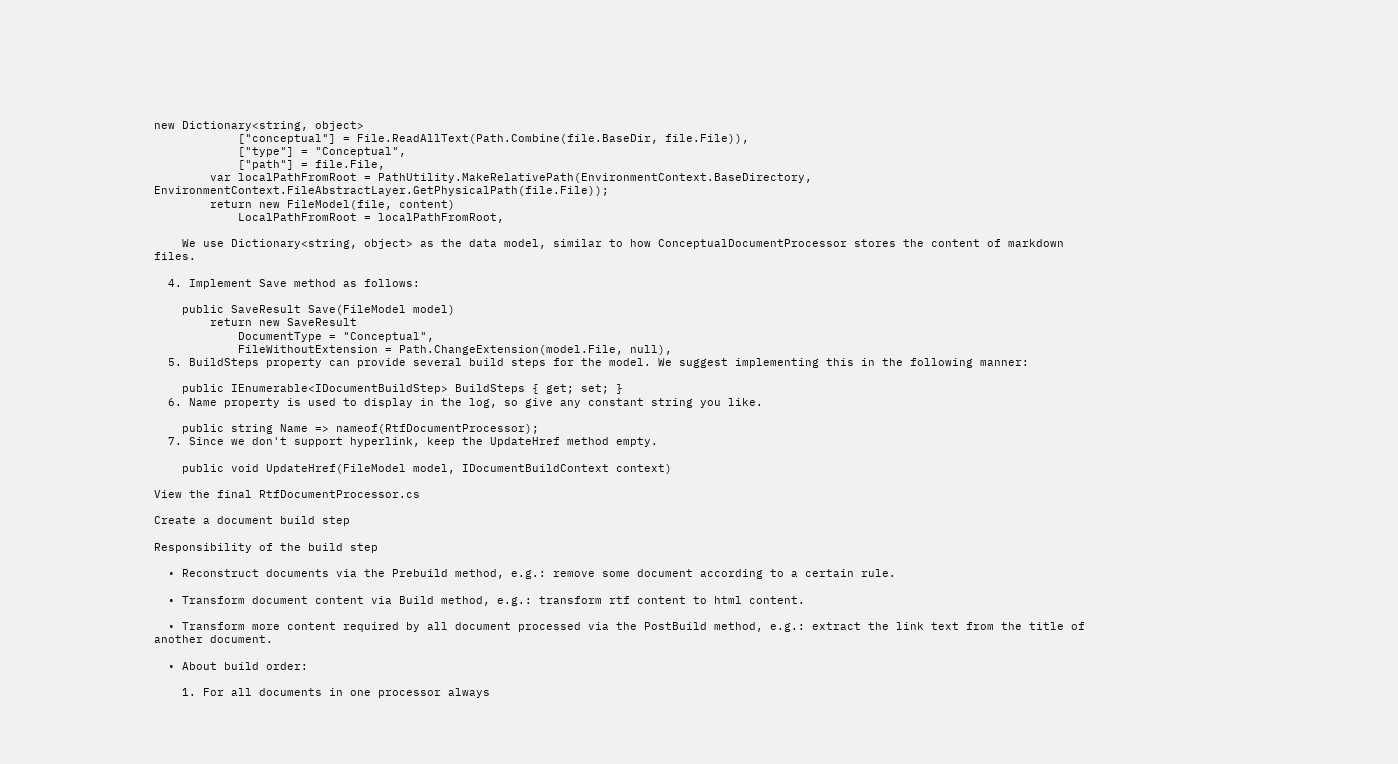new Dictionary<string, object>
            ["conceptual"] = File.ReadAllText(Path.Combine(file.BaseDir, file.File)),
            ["type"] = "Conceptual",
            ["path"] = file.File,
        var localPathFromRoot = PathUtility.MakeRelativePath(EnvironmentContext.BaseDirectory, EnvironmentContext.FileAbstractLayer.GetPhysicalPath(file.File));
        return new FileModel(file, content)
            LocalPathFromRoot = localPathFromRoot,

    We use Dictionary<string, object> as the data model, similar to how ConceptualDocumentProcessor stores the content of markdown files.

  4. Implement Save method as follows:

    public SaveResult Save(FileModel model)
        return new SaveResult
            DocumentType = "Conceptual",
            FileWithoutExtension = Path.ChangeExtension(model.File, null),
  5. BuildSteps property can provide several build steps for the model. We suggest implementing this in the following manner:

    public IEnumerable<IDocumentBuildStep> BuildSteps { get; set; }
  6. Name property is used to display in the log, so give any constant string you like.

    public string Name => nameof(RtfDocumentProcessor);
  7. Since we don't support hyperlink, keep the UpdateHref method empty.

    public void UpdateHref(FileModel model, IDocumentBuildContext context)

View the final RtfDocumentProcessor.cs

Create a document build step

Responsibility of the build step

  • Reconstruct documents via the Prebuild method, e.g.: remove some document according to a certain rule.

  • Transform document content via Build method, e.g.: transform rtf content to html content.

  • Transform more content required by all document processed via the PostBuild method, e.g.: extract the link text from the title of another document.

  • About build order:

    1. For all documents in one processor always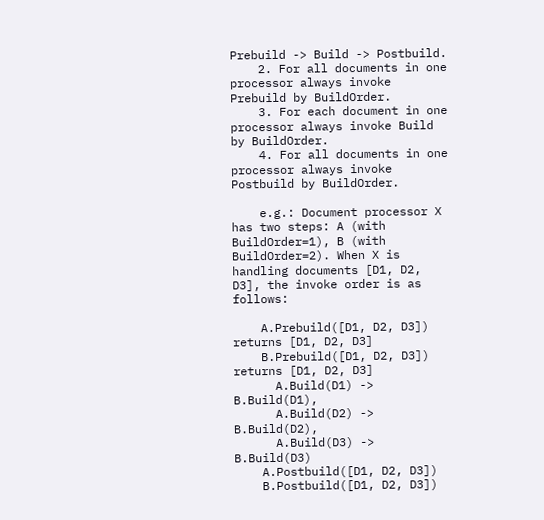Prebuild -> Build -> Postbuild.
    2. For all documents in one processor always invoke Prebuild by BuildOrder.
    3. For each document in one processor always invoke Build by BuildOrder.
    4. For all documents in one processor always invoke Postbuild by BuildOrder.

    e.g.: Document processor X has two steps: A (with BuildOrder=1), B (with BuildOrder=2). When X is handling documents [D1, D2, D3], the invoke order is as follows:

    A.Prebuild([D1, D2, D3]) returns [D1, D2, D3]
    B.Prebuild([D1, D2, D3]) returns [D1, D2, D3]
      A.Build(D1) -> B.Build(D1),
      A.Build(D2) -> B.Build(D2),
      A.Build(D3) -> B.Build(D3)
    A.Postbuild([D1, D2, D3])
    B.Postbuild([D1, D2, D3])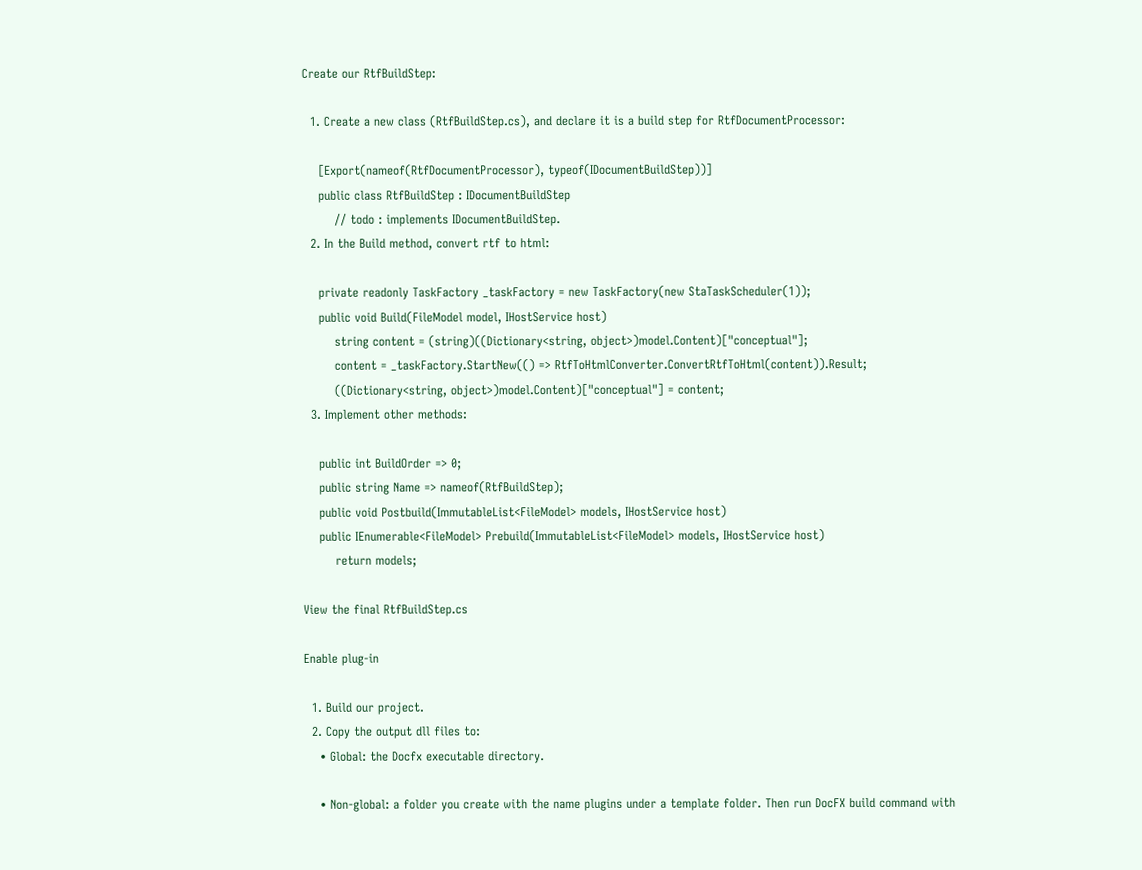Create our RtfBuildStep:

  1. Create a new class (RtfBuildStep.cs), and declare it is a build step for RtfDocumentProcessor:

    [Export(nameof(RtfDocumentProcessor), typeof(IDocumentBuildStep))]
    public class RtfBuildStep : IDocumentBuildStep
        // todo : implements IDocumentBuildStep.
  2. In the Build method, convert rtf to html:

    private readonly TaskFactory _taskFactory = new TaskFactory(new StaTaskScheduler(1));
    public void Build(FileModel model, IHostService host)
        string content = (string)((Dictionary<string, object>)model.Content)["conceptual"];
        content = _taskFactory.StartNew(() => RtfToHtmlConverter.ConvertRtfToHtml(content)).Result;
        ((Dictionary<string, object>)model.Content)["conceptual"] = content;
  3. Implement other methods:

    public int BuildOrder => 0;
    public string Name => nameof(RtfBuildStep);
    public void Postbuild(ImmutableList<FileModel> models, IHostService host)
    public IEnumerable<FileModel> Prebuild(ImmutableList<FileModel> models, IHostService host)
        return models;

View the final RtfBuildStep.cs

Enable plug-in

  1. Build our project.
  2. Copy the output dll files to:
    • Global: the Docfx executable directory.

    • Non-global: a folder you create with the name plugins under a template folder. Then run DocFX build command with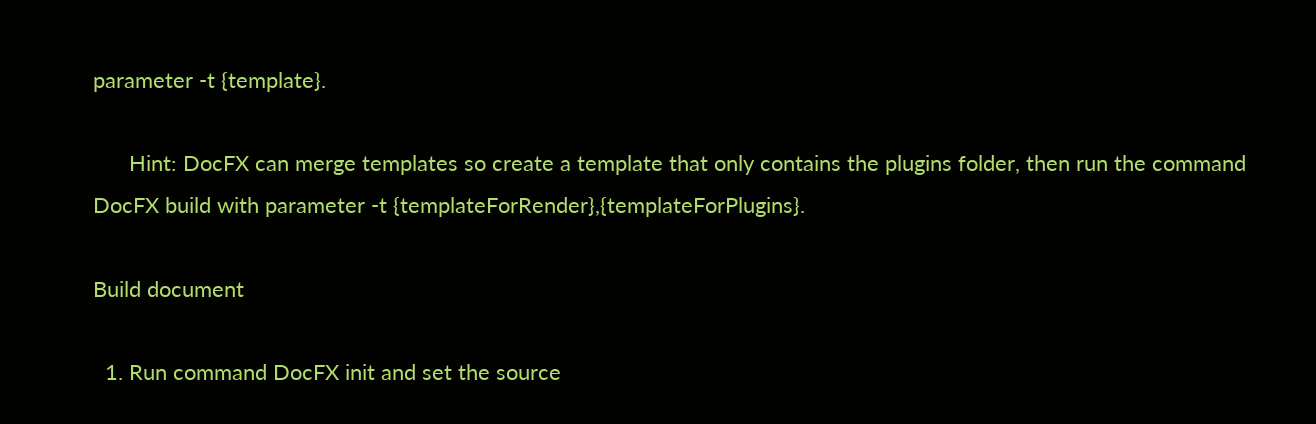parameter -t {template}.

      Hint: DocFX can merge templates so create a template that only contains the plugins folder, then run the command DocFX build with parameter -t {templateForRender},{templateForPlugins}.

Build document

  1. Run command DocFX init and set the source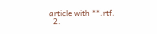article with **.rtf.
  2.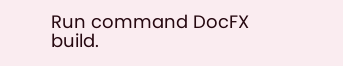Run command DocFX build.